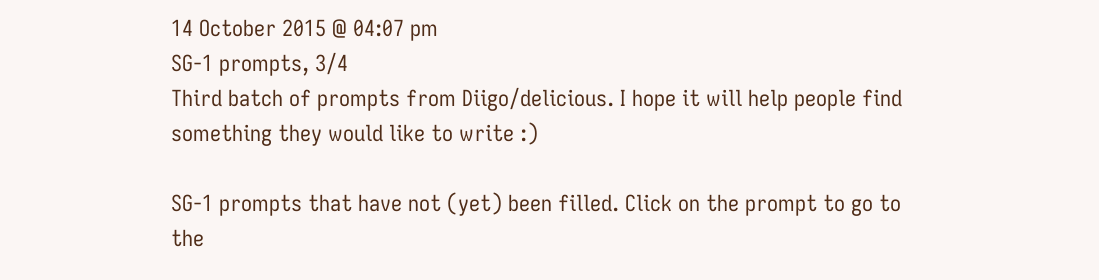14 October 2015 @ 04:07 pm
SG-1 prompts, 3/4
Third batch of prompts from Diigo/delicious. I hope it will help people find something they would like to write :)

SG-1 prompts that have not (yet) been filled. Click on the prompt to go to the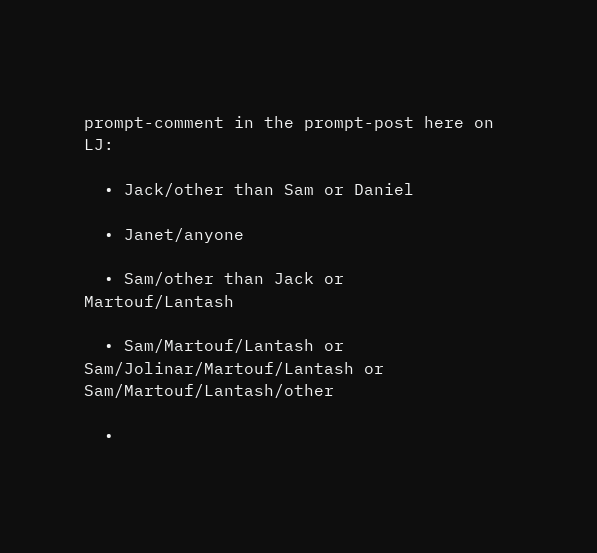prompt-comment in the prompt-post here on LJ:

  • Jack/other than Sam or Daniel

  • Janet/anyone

  • Sam/other than Jack or Martouf/Lantash

  • Sam/Martouf/Lantash or Sam/Jolinar/Martouf/Lantash or Sam/Martouf/Lantash/other

  •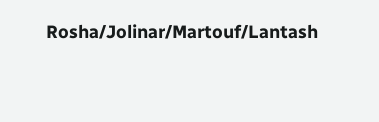Rosha/Jolinar/Martouf/Lantash